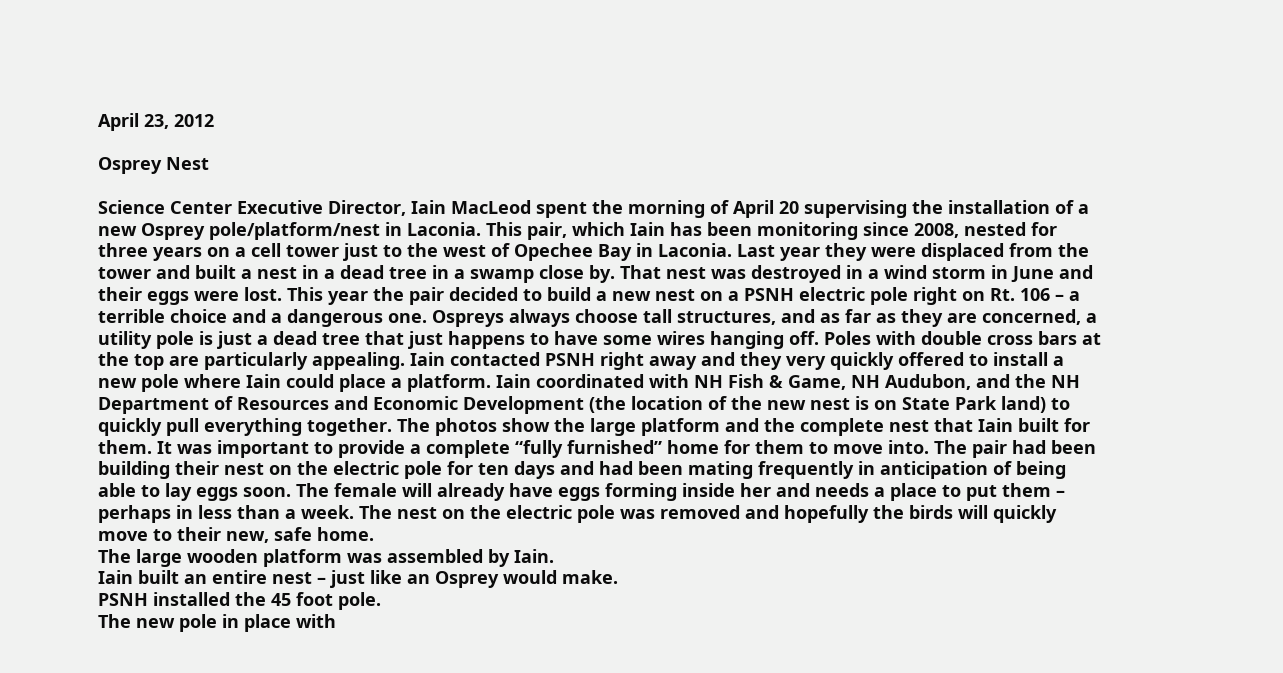April 23, 2012

Osprey Nest

Science Center Executive Director, Iain MacLeod spent the morning of April 20 supervising the installation of a new Osprey pole/platform/nest in Laconia. This pair, which Iain has been monitoring since 2008, nested for three years on a cell tower just to the west of Opechee Bay in Laconia. Last year they were displaced from the tower and built a nest in a dead tree in a swamp close by. That nest was destroyed in a wind storm in June and their eggs were lost. This year the pair decided to build a new nest on a PSNH electric pole right on Rt. 106 – a terrible choice and a dangerous one. Ospreys always choose tall structures, and as far as they are concerned, a utility pole is just a dead tree that just happens to have some wires hanging off. Poles with double cross bars at the top are particularly appealing. Iain contacted PSNH right away and they very quickly offered to install a new pole where Iain could place a platform. Iain coordinated with NH Fish & Game, NH Audubon, and the NH Department of Resources and Economic Development (the location of the new nest is on State Park land) to quickly pull everything together. The photos show the large platform and the complete nest that Iain built for them. It was important to provide a complete “fully furnished” home for them to move into. The pair had been building their nest on the electric pole for ten days and had been mating frequently in anticipation of being able to lay eggs soon. The female will already have eggs forming inside her and needs a place to put them – perhaps in less than a week. The nest on the electric pole was removed and hopefully the birds will quickly move to their new, safe home.
The large wooden platform was assembled by Iain.
Iain built an entire nest – just like an Osprey would make.
PSNH installed the 45 foot pole.
The new pole in place with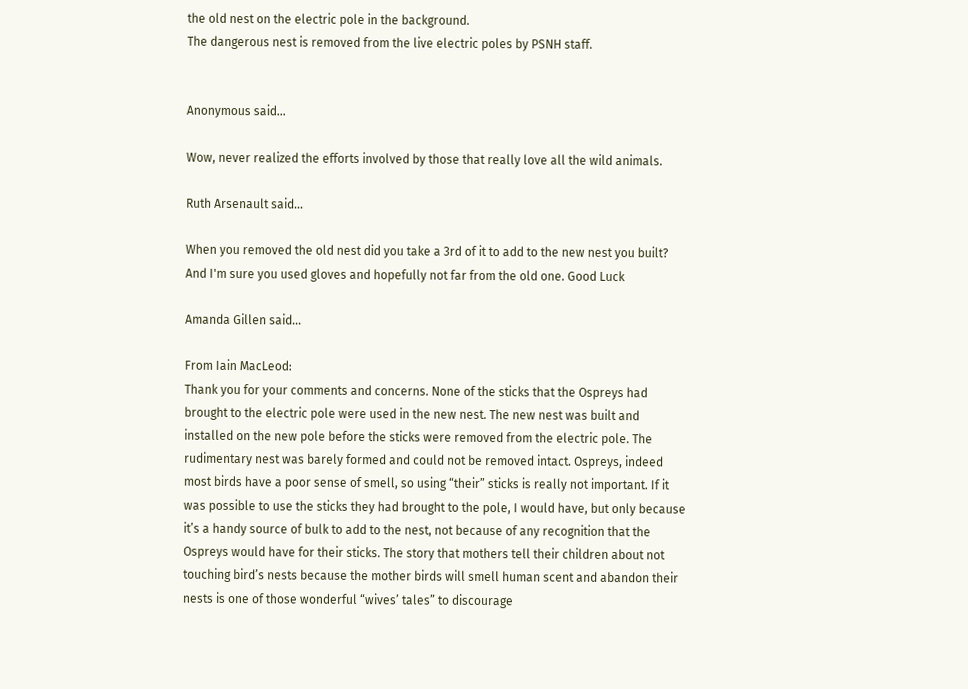the old nest on the electric pole in the background.
The dangerous nest is removed from the live electric poles by PSNH staff.


Anonymous said...

Wow, never realized the efforts involved by those that really love all the wild animals.

Ruth Arsenault said...

When you removed the old nest did you take a 3rd of it to add to the new nest you built? And I'm sure you used gloves and hopefully not far from the old one. Good Luck

Amanda Gillen said...

From Iain MacLeod:
Thank you for your comments and concerns. None of the sticks that the Ospreys had brought to the electric pole were used in the new nest. The new nest was built and installed on the new pole before the sticks were removed from the electric pole. The rudimentary nest was barely formed and could not be removed intact. Ospreys, indeed most birds have a poor sense of smell, so using “their” sticks is really not important. If it was possible to use the sticks they had brought to the pole, I would have, but only because it’s a handy source of bulk to add to the nest, not because of any recognition that the Ospreys would have for their sticks. The story that mothers tell their children about not touching bird’s nests because the mother birds will smell human scent and abandon their nests is one of those wonderful “wives’ tales” to discourage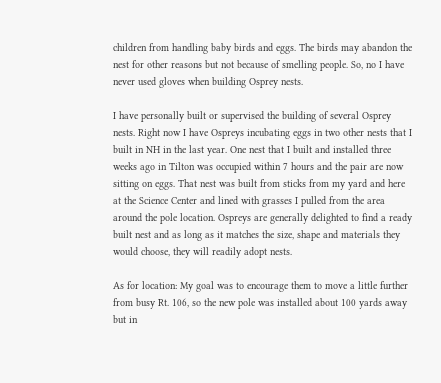children from handling baby birds and eggs. The birds may abandon the nest for other reasons but not because of smelling people. So, no I have never used gloves when building Osprey nests.

I have personally built or supervised the building of several Osprey nests. Right now I have Ospreys incubating eggs in two other nests that I built in NH in the last year. One nest that I built and installed three weeks ago in Tilton was occupied within 7 hours and the pair are now sitting on eggs. That nest was built from sticks from my yard and here at the Science Center and lined with grasses I pulled from the area around the pole location. Ospreys are generally delighted to find a ready built nest and as long as it matches the size, shape and materials they would choose, they will readily adopt nests.

As for location: My goal was to encourage them to move a little further from busy Rt. 106, so the new pole was installed about 100 yards away but in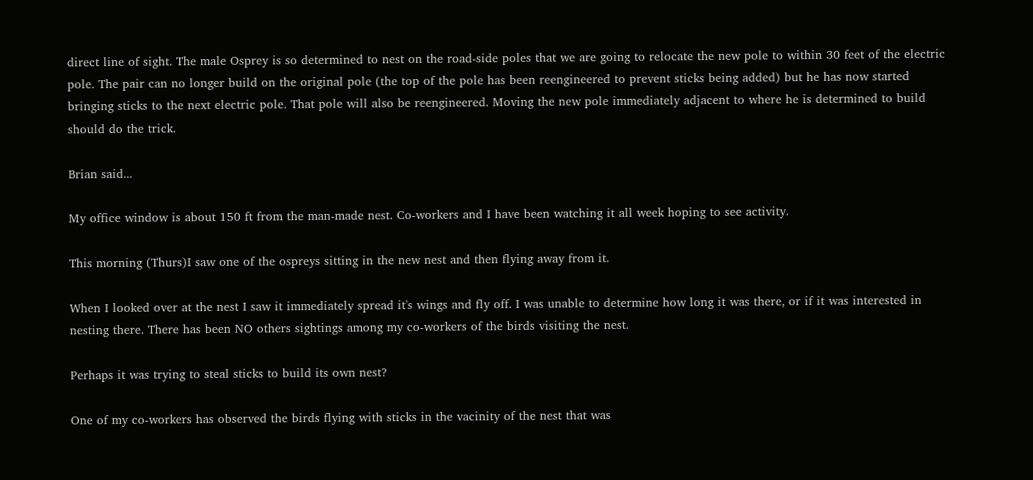direct line of sight. The male Osprey is so determined to nest on the road-side poles that we are going to relocate the new pole to within 30 feet of the electric pole. The pair can no longer build on the original pole (the top of the pole has been reengineered to prevent sticks being added) but he has now started bringing sticks to the next electric pole. That pole will also be reengineered. Moving the new pole immediately adjacent to where he is determined to build should do the trick.

Brian said...

My office window is about 150 ft from the man-made nest. Co-workers and I have been watching it all week hoping to see activity.

This morning (Thurs)I saw one of the ospreys sitting in the new nest and then flying away from it.

When I looked over at the nest I saw it immediately spread it's wings and fly off. I was unable to determine how long it was there, or if it was interested in nesting there. There has been NO others sightings among my co-workers of the birds visiting the nest.

Perhaps it was trying to steal sticks to build its own nest?

One of my co-workers has observed the birds flying with sticks in the vacinity of the nest that was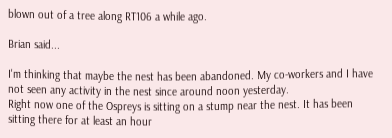blown out of a tree along RT106 a while ago.

Brian said...

I'm thinking that maybe the nest has been abandoned. My co-workers and I have not seen any activity in the nest since around noon yesterday.
Right now one of the Ospreys is sitting on a stump near the nest. It has been sitting there for at least an hour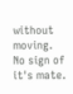without moving. No sign of it's mate.